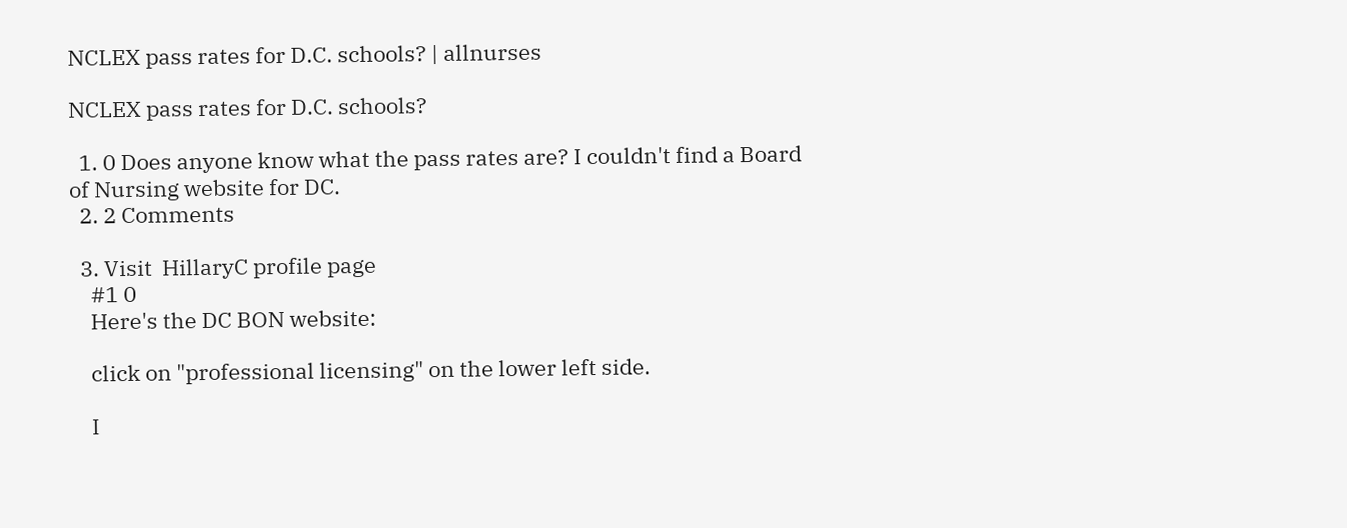NCLEX pass rates for D.C. schools? | allnurses

NCLEX pass rates for D.C. schools?

  1. 0 Does anyone know what the pass rates are? I couldn't find a Board of Nursing website for DC.
  2. 2 Comments

  3. Visit  HillaryC profile page
    #1 0
    Here's the DC BON website:

    click on "professional licensing" on the lower left side.

    I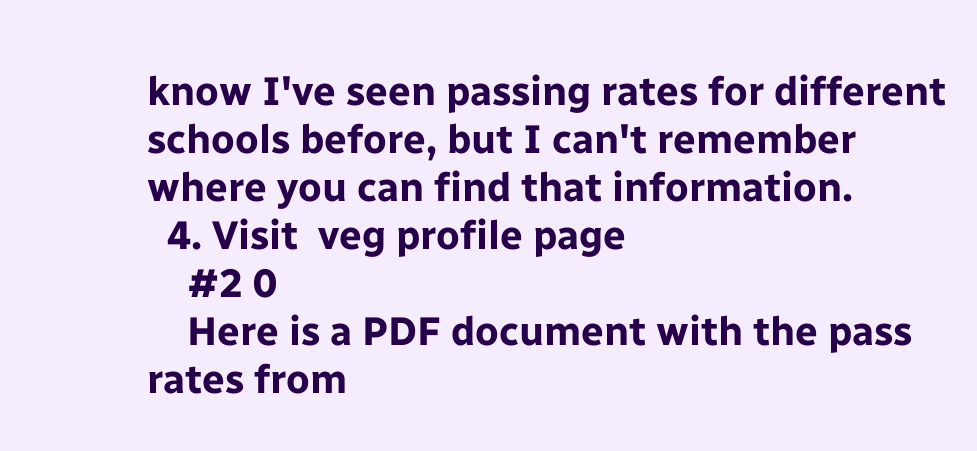know I've seen passing rates for different schools before, but I can't remember where you can find that information.
  4. Visit  veg profile page
    #2 0
    Here is a PDF document with the pass rates from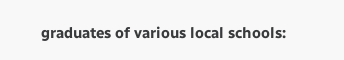graduates of various local schools: